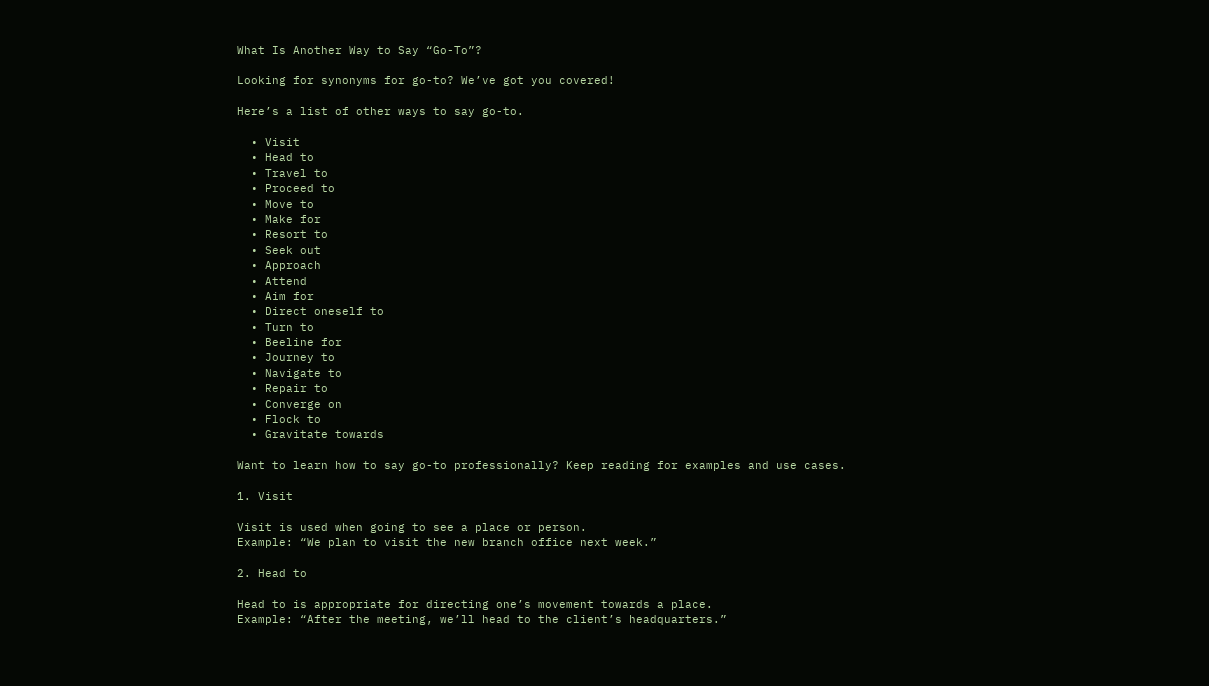What Is Another Way to Say “Go-To”?

Looking for synonyms for go-to? We’ve got you covered!

Here’s a list of other ways to say go-to.

  • Visit
  • Head to
  • Travel to
  • Proceed to
  • Move to
  • Make for
  • Resort to
  • Seek out
  • Approach
  • Attend
  • Aim for
  • Direct oneself to
  • Turn to
  • Beeline for
  • Journey to
  • Navigate to
  • Repair to
  • Converge on
  • Flock to
  • Gravitate towards

Want to learn how to say go-to professionally? Keep reading for examples and use cases.

1. Visit

Visit is used when going to see a place or person.
Example: “We plan to visit the new branch office next week.”

2. Head to

Head to is appropriate for directing one’s movement towards a place.
Example: “After the meeting, we’ll head to the client’s headquarters.”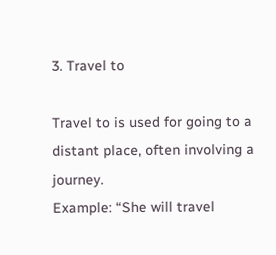3. Travel to

Travel to is used for going to a distant place, often involving a journey.
Example: “She will travel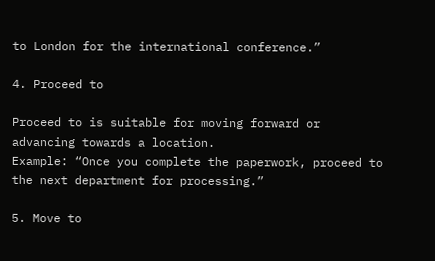to London for the international conference.”

4. Proceed to

Proceed to is suitable for moving forward or advancing towards a location.
Example: “Once you complete the paperwork, proceed to the next department for processing.”

5. Move to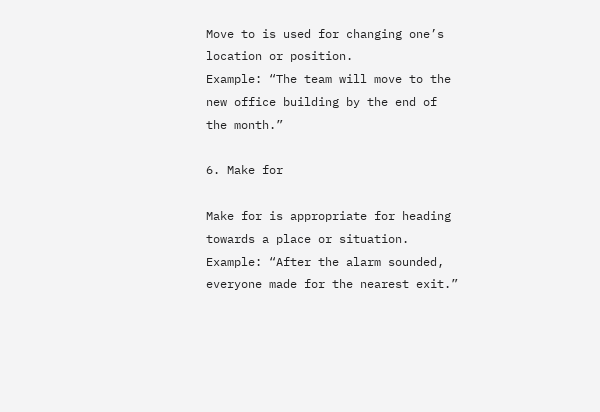Move to is used for changing one’s location or position.
Example: “The team will move to the new office building by the end of the month.”

6. Make for

Make for is appropriate for heading towards a place or situation.
Example: “After the alarm sounded, everyone made for the nearest exit.”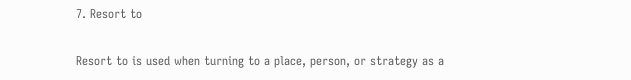7. Resort to

Resort to is used when turning to a place, person, or strategy as a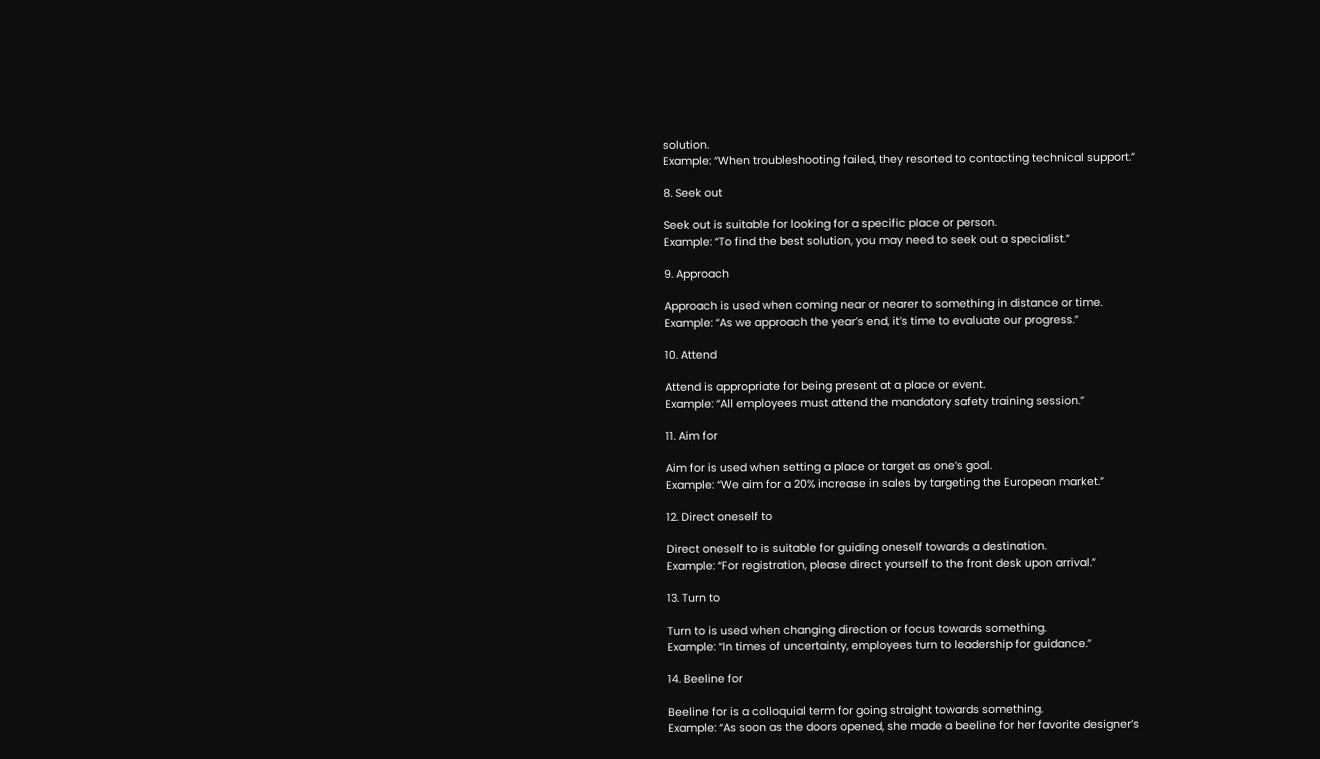solution.
Example: “When troubleshooting failed, they resorted to contacting technical support.”

8. Seek out

Seek out is suitable for looking for a specific place or person.
Example: “To find the best solution, you may need to seek out a specialist.”

9. Approach

Approach is used when coming near or nearer to something in distance or time.
Example: “As we approach the year’s end, it’s time to evaluate our progress.”

10. Attend

Attend is appropriate for being present at a place or event.
Example: “All employees must attend the mandatory safety training session.”

11. Aim for

Aim for is used when setting a place or target as one’s goal.
Example: “We aim for a 20% increase in sales by targeting the European market.”

12. Direct oneself to

Direct oneself to is suitable for guiding oneself towards a destination.
Example: “For registration, please direct yourself to the front desk upon arrival.”

13. Turn to

Turn to is used when changing direction or focus towards something.
Example: “In times of uncertainty, employees turn to leadership for guidance.”

14. Beeline for

Beeline for is a colloquial term for going straight towards something.
Example: “As soon as the doors opened, she made a beeline for her favorite designer’s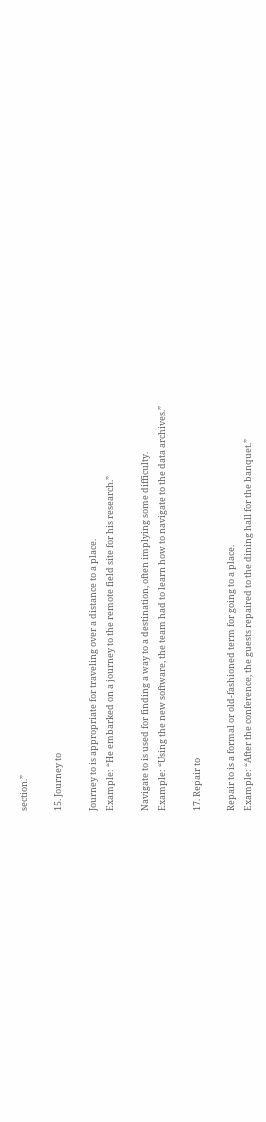section.”

15. Journey to

Journey to is appropriate for traveling over a distance to a place.
Example: “He embarked on a journey to the remote field site for his research.”

Navigate to is used for finding a way to a destination, often implying some difficulty.
Example: “Using the new software, the team had to learn how to navigate to the data archives.”

17. Repair to

Repair to is a formal or old-fashioned term for going to a place.
Example: “After the conference, the guests repaired to the dining hall for the banquet.”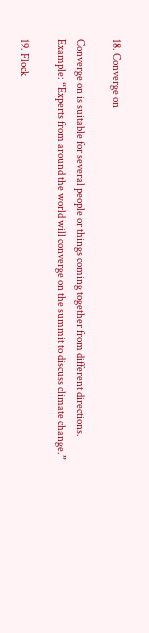18. Converge on

Converge on is suitable for several people or things coming together from different directions.
Example: “Experts from around the world will converge on the summit to discuss climate change.”

19. Flock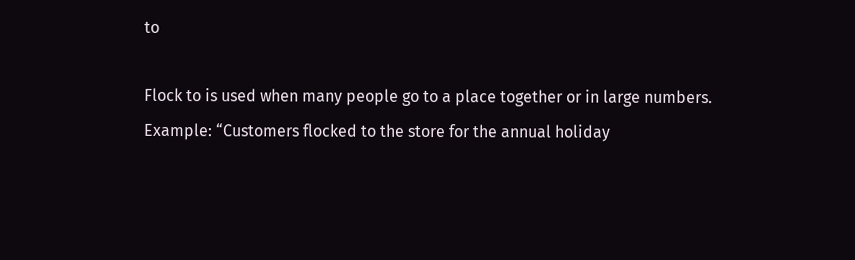to

Flock to is used when many people go to a place together or in large numbers.
Example: “Customers flocked to the store for the annual holiday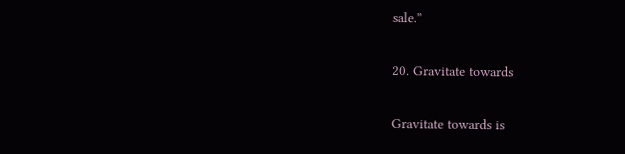sale.”

20. Gravitate towards

Gravitate towards is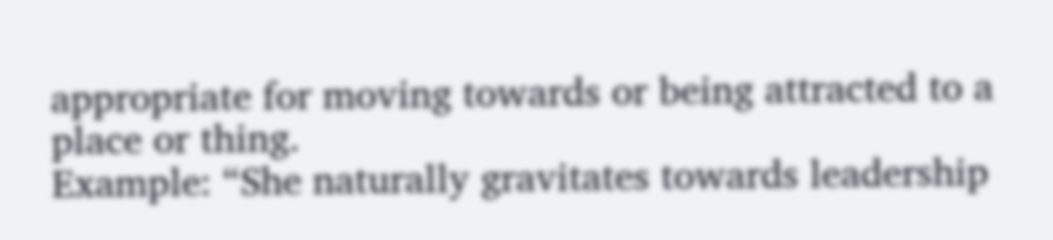appropriate for moving towards or being attracted to a place or thing.
Example: “She naturally gravitates towards leadership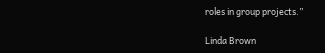roles in group projects.”

Linda Brown